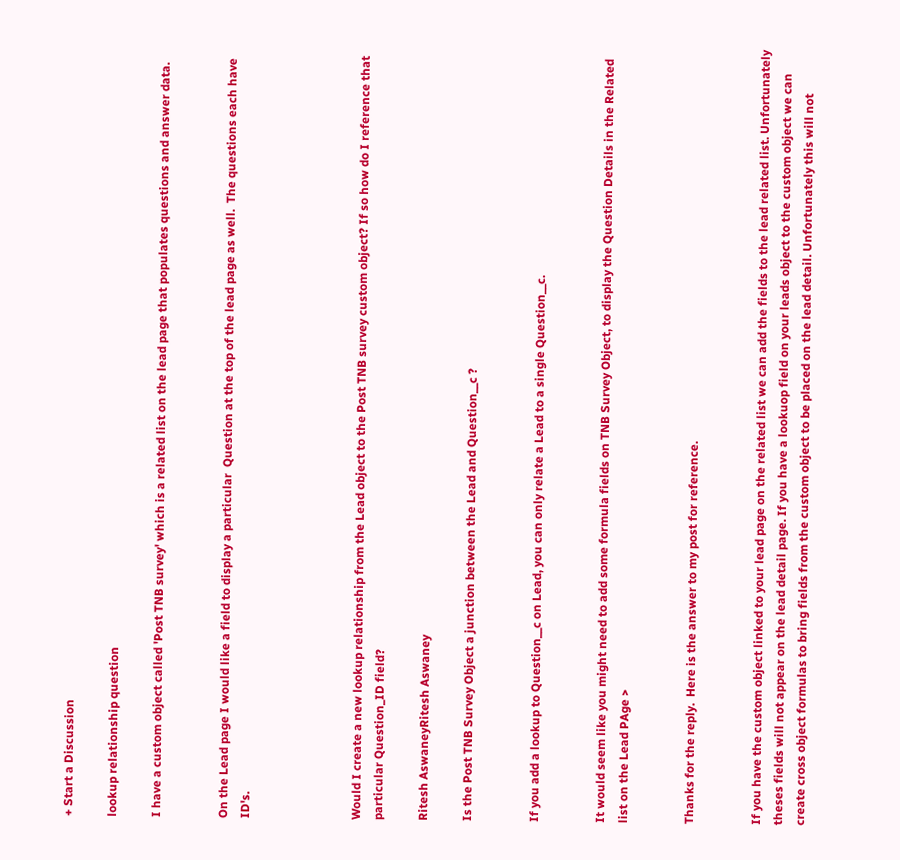+ Start a Discussion

lookup relationship question

I have a custom object called 'Post TNB survey' which is a related list on the lead page that populates questions and answer data.


On the Lead page I would like a field to display a particular  Question at the top of the lead page as well.  The questions each have ID's.




Would I create a new lookup relationship from the Lead object to the Post TNB survey custom object? If so how do I reference that particular Question_ID field?

Ritesh AswaneyRitesh Aswaney

Is the Post TNB Survey Object a junction between the Lead and Question__c ?


If you add a lookup to Question__c on Lead, you can only relate a Lead to a single Question__c.


It would seem like you might need to add some formula fields on TNB Survey Object, to display the Question Details in the Related list on the Lead PAge >


Thanks for the reply.  Here is the answer to my post for reference.


If you have the custom object linked to your lead page on the related list we can add the fields to the lead related list. Unfortunately theses fields will not appear on the lead detail page. If you have a lookuop field on your leads object to the custom object we can create cross object formulas to bring fields from the custom object to be placed on the lead detail. Unfortunately this will not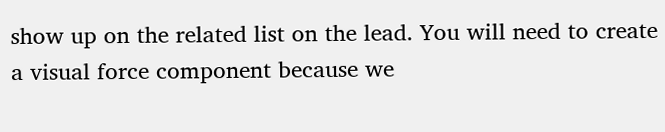show up on the related list on the lead. You will need to create a visual force component because we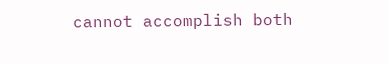cannot accomplish both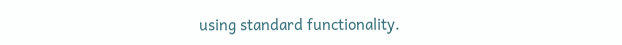using standard functionality.